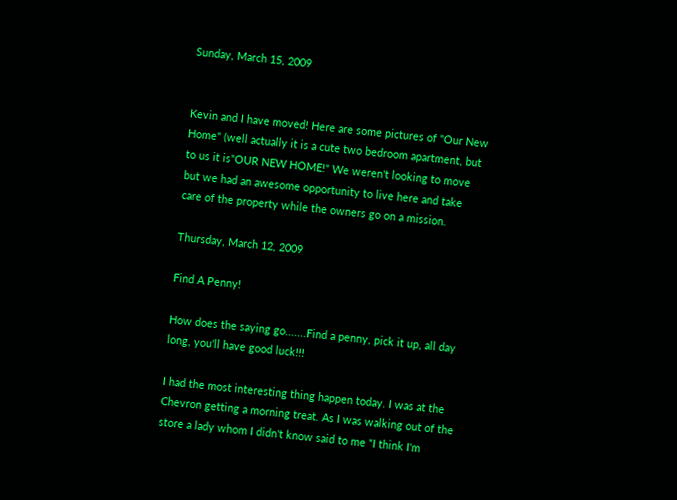Sunday, March 15, 2009


Kevin and I have moved! Here are some pictures of "Our New Home" (well actually it is a cute two bedroom apartment, but to us it is"OUR NEW HOME!" We weren't looking to move but we had an awesome opportunity to live here and take care of the property while the owners go on a mission.

Thursday, March 12, 2009

Find A Penny!

How does the saying go.......Find a penny, pick it up, all day long, you'll have good luck!!!

I had the most interesting thing happen today. I was at the Chevron getting a morning treat. As I was walking out of the store a lady whom I didn't know said to me "I think I'm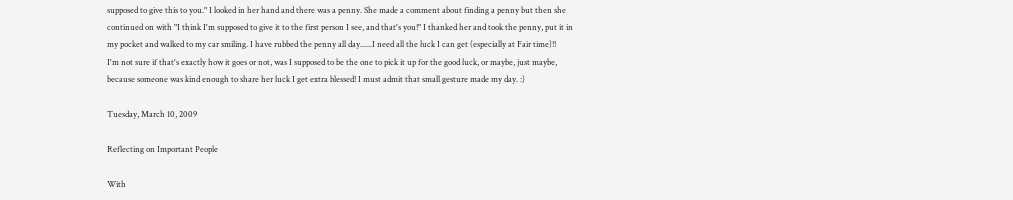supposed to give this to you." I looked in her hand and there was a penny. She made a comment about finding a penny but then she continued on with "I think I'm supposed to give it to the first person I see, and that's you!" I thanked her and took the penny, put it in my pocket and walked to my car smiling. I have rubbed the penny all day......I need all the luck I can get (especially at Fair time)!!
I'm not sure if that's exactly how it goes or not, was I supposed to be the one to pick it up for the good luck, or maybe, just maybe, because someone was kind enough to share her luck I get extra blessed! I must admit that small gesture made my day. :)

Tuesday, March 10, 2009

Reflecting on Important People

With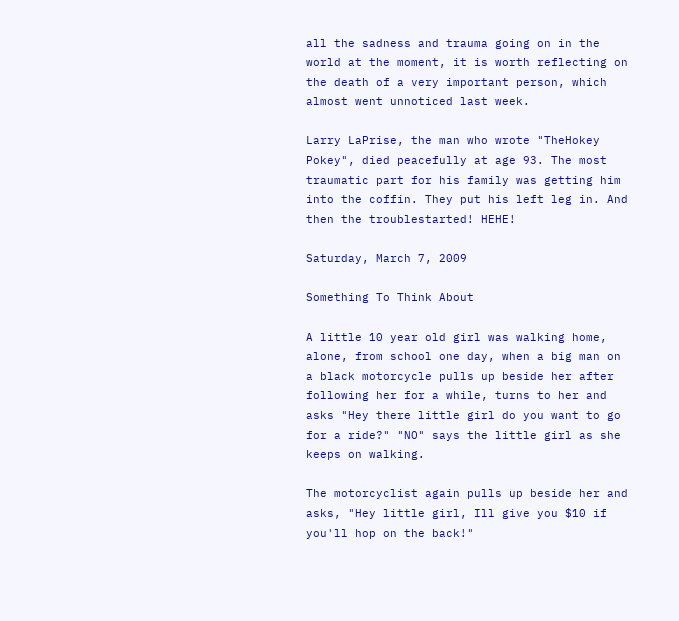all the sadness and trauma going on in the world at the moment, it is worth reflecting on the death of a very important person, which almost went unnoticed last week.

Larry LaPrise, the man who wrote "TheHokey Pokey", died peacefully at age 93. The most traumatic part for his family was getting him into the coffin. They put his left leg in. And then the troublestarted! HEHE!

Saturday, March 7, 2009

Something To Think About

A little 10 year old girl was walking home, alone, from school one day, when a big man on a black motorcycle pulls up beside her after following her for a while, turns to her and asks "Hey there little girl do you want to go for a ride?" "NO" says the little girl as she keeps on walking.

The motorcyclist again pulls up beside her and asks, "Hey little girl, Ill give you $10 if you'll hop on the back!"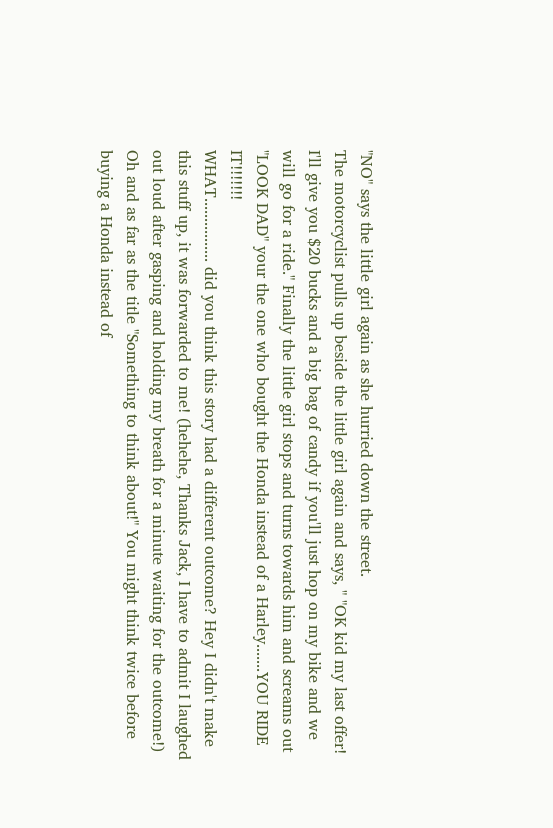"NO" says the little girl again as she hurried down the street.
The motorcyclist pulls up beside the little girl again and says, " "OK kid my last offer! I'll give you $20 bucks and a big bag of candy if you'll just hop on my bike and we will go for a ride." Finally the little girl stops and turns towards him and screams out "LOOK DAD" your the one who bought the Honda instead of a Harley.......YOU RIDE IT!!!!!!!
WHAT................ did you think this story had a different outcome? Hey I didn't make this stuff up, it was forwarded to me! (hehehe, Thanks Jack, I have to admit I laughed out loud after gasping and holding my breath for a minute waiting for the outcome!) Oh and as far as the title "Something to think about!" You might think twice before buying a Honda instead of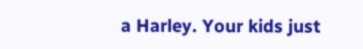a Harley. Your kids just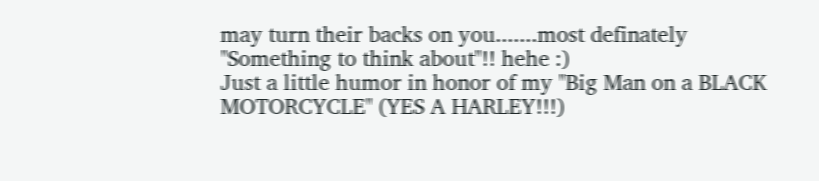may turn their backs on you.......most definately "Something to think about"!! hehe :)
Just a little humor in honor of my "Big Man on a BLACK MOTORCYCLE" (YES A HARLEY!!!)